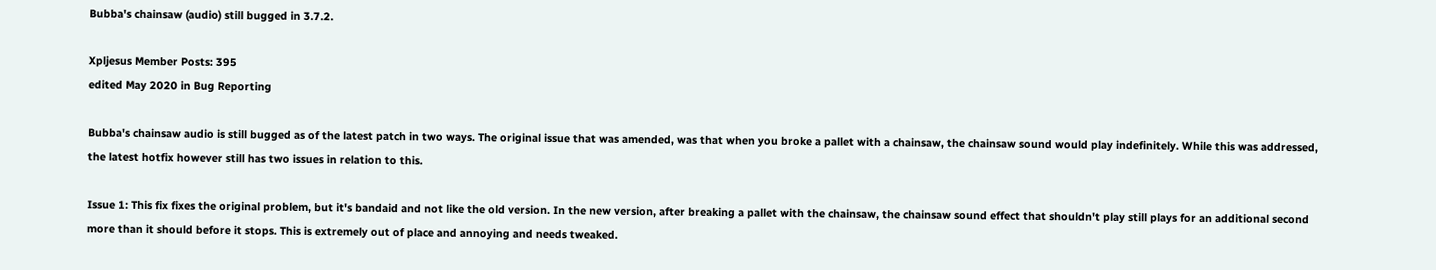Bubba's chainsaw (audio) still bugged in 3.7.2.

Xpljesus Member Posts: 395
edited May 2020 in Bug Reporting

Bubba's chainsaw audio is still bugged as of the latest patch in two ways. The original issue that was amended, was that when you broke a pallet with a chainsaw, the chainsaw sound would play indefinitely. While this was addressed, the latest hotfix however still has two issues in relation to this.

Issue 1: This fix fixes the original problem, but it's bandaid and not like the old version. In the new version, after breaking a pallet with the chainsaw, the chainsaw sound effect that shouldn't play still plays for an additional second more than it should before it stops. This is extremely out of place and annoying and needs tweaked.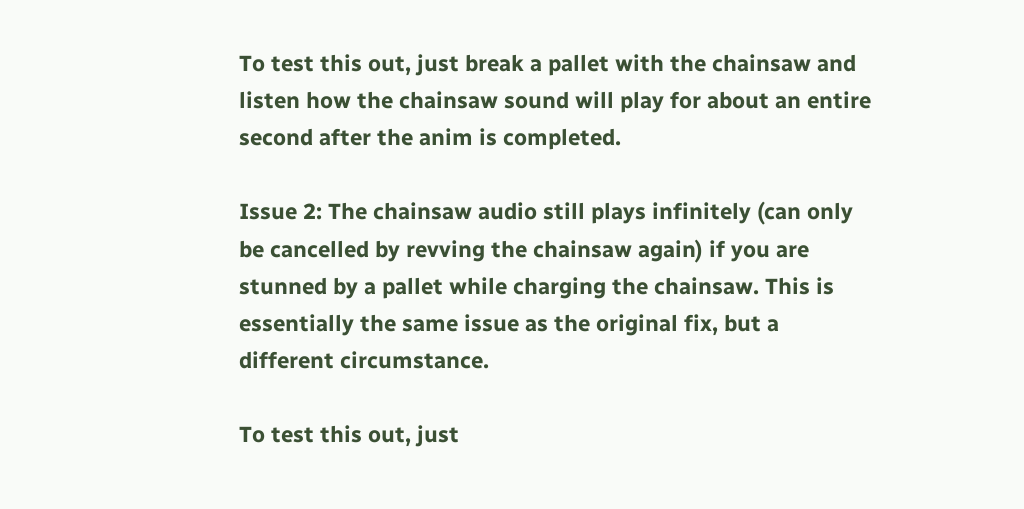To test this out, just break a pallet with the chainsaw and listen how the chainsaw sound will play for about an entire second after the anim is completed.

Issue 2: The chainsaw audio still plays infinitely (can only be cancelled by revving the chainsaw again) if you are stunned by a pallet while charging the chainsaw. This is essentially the same issue as the original fix, but a different circumstance.

To test this out, just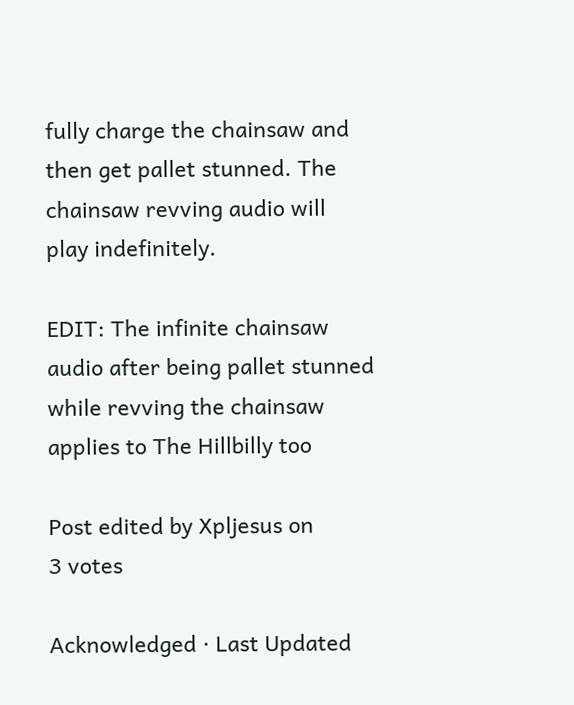fully charge the chainsaw and then get pallet stunned. The chainsaw revving audio will play indefinitely.

EDIT: The infinite chainsaw audio after being pallet stunned while revving the chainsaw applies to The Hillbilly too

Post edited by Xpljesus on
3 votes

Acknowledged · Last Updated